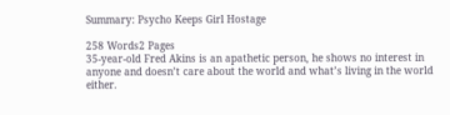Summary: Psycho Keeps Girl Hostage

258 Words2 Pages
35-year-old Fred Akins is an apathetic person, he shows no interest in anyone and doesn’t care about the world and what’s living in the world either.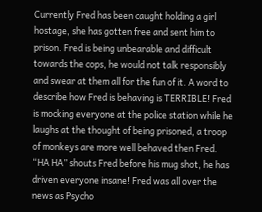Currently Fred has been caught holding a girl hostage, she has gotten free and sent him to prison. Fred is being unbearable and difficult towards the cops, he would not talk responsibly and swear at them all for the fun of it. A word to describe how Fred is behaving is TERRIBLE! Fred is mocking everyone at the police station while he laughs at the thought of being prisoned, a troop of monkeys are more well behaved then Fred. “HA HA” shouts Fred before his mug shot, he has driven everyone insane! Fred was all over the news as Psycho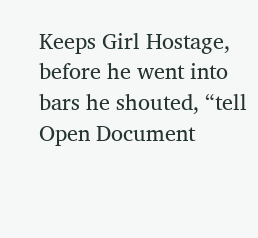Keeps Girl Hostage, before he went into bars he shouted, “tell
Open Document